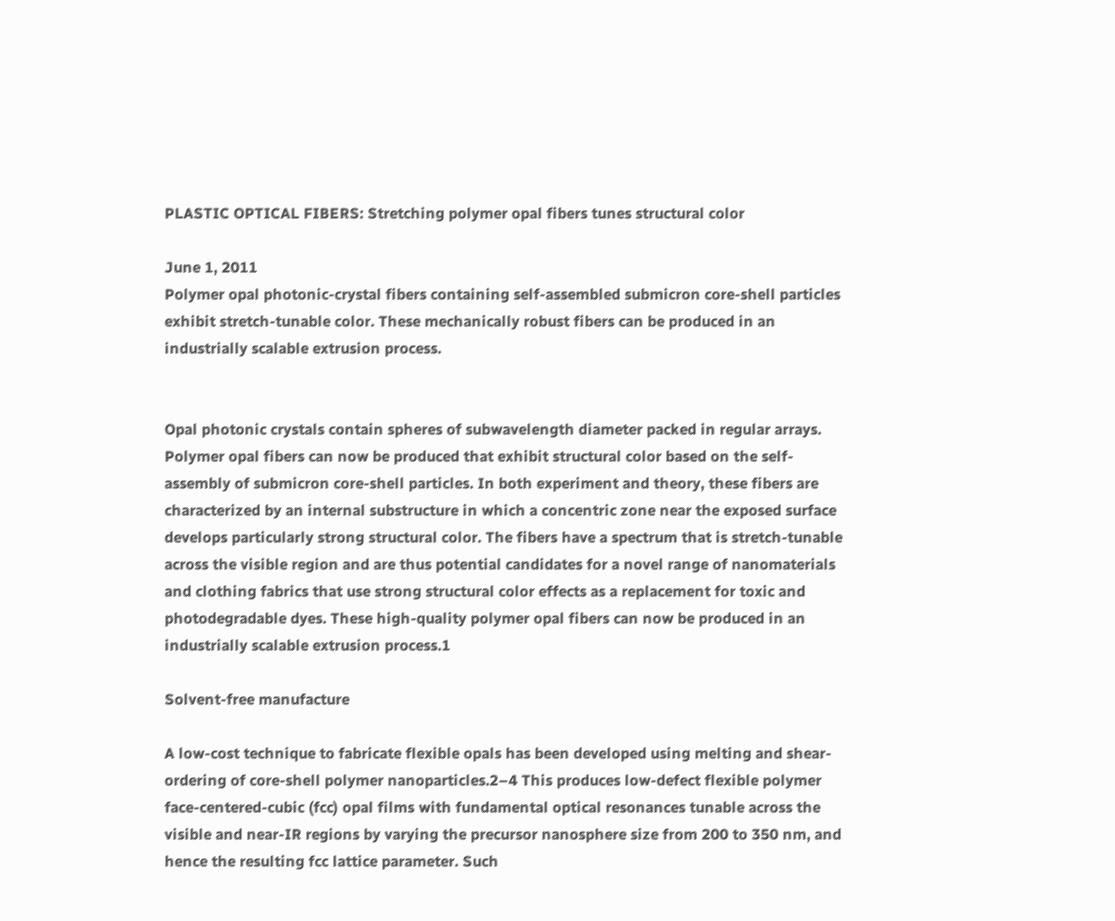PLASTIC OPTICAL FIBERS: Stretching polymer opal fibers tunes structural color

June 1, 2011
Polymer opal photonic-crystal fibers containing self-assembled submicron core-shell particles exhibit stretch-tunable color. These mechanically robust fibers can be produced in an industrially scalable extrusion process.


Opal photonic crystals contain spheres of subwavelength diameter packed in regular arrays. Polymer opal fibers can now be produced that exhibit structural color based on the self-assembly of submicron core-shell particles. In both experiment and theory, these fibers are characterized by an internal substructure in which a concentric zone near the exposed surface develops particularly strong structural color. The fibers have a spectrum that is stretch-tunable across the visible region and are thus potential candidates for a novel range of nanomaterials and clothing fabrics that use strong structural color effects as a replacement for toxic and photodegradable dyes. These high-quality polymer opal fibers can now be produced in an industrially scalable extrusion process.1

Solvent-free manufacture

A low-cost technique to fabricate flexible opals has been developed using melting and shear-ordering of core-shell polymer nanoparticles.2–4 This produces low-defect flexible polymer face-centered-cubic (fcc) opal films with fundamental optical resonances tunable across the visible and near-IR regions by varying the precursor nanosphere size from 200 to 350 nm, and hence the resulting fcc lattice parameter. Such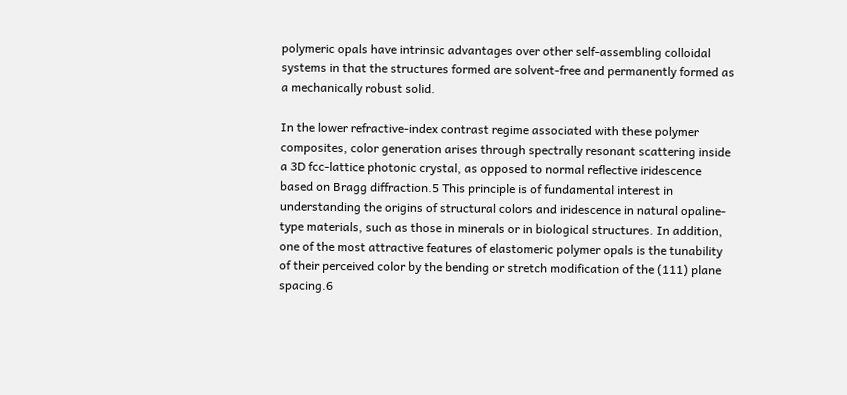polymeric opals have intrinsic advantages over other self-assembling colloidal systems in that the structures formed are solvent-free and permanently formed as a mechanically robust solid.

In the lower refractive-index contrast regime associated with these polymer composites, color generation arises through spectrally resonant scattering inside a 3D fcc-lattice photonic crystal, as opposed to normal reflective iridescence based on Bragg diffraction.5 This principle is of fundamental interest in understanding the origins of structural colors and iridescence in natural opaline-type materials, such as those in minerals or in biological structures. In addition, one of the most attractive features of elastomeric polymer opals is the tunability of their perceived color by the bending or stretch modification of the (111) plane spacing.6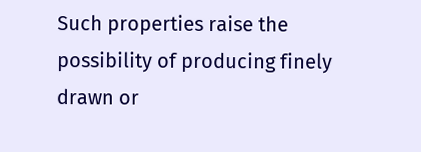Such properties raise the possibility of producing finely drawn or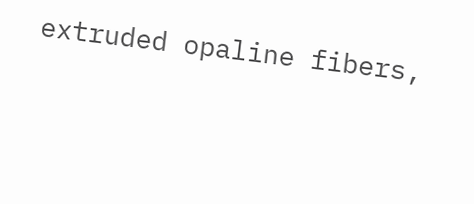extruded opaline fibers,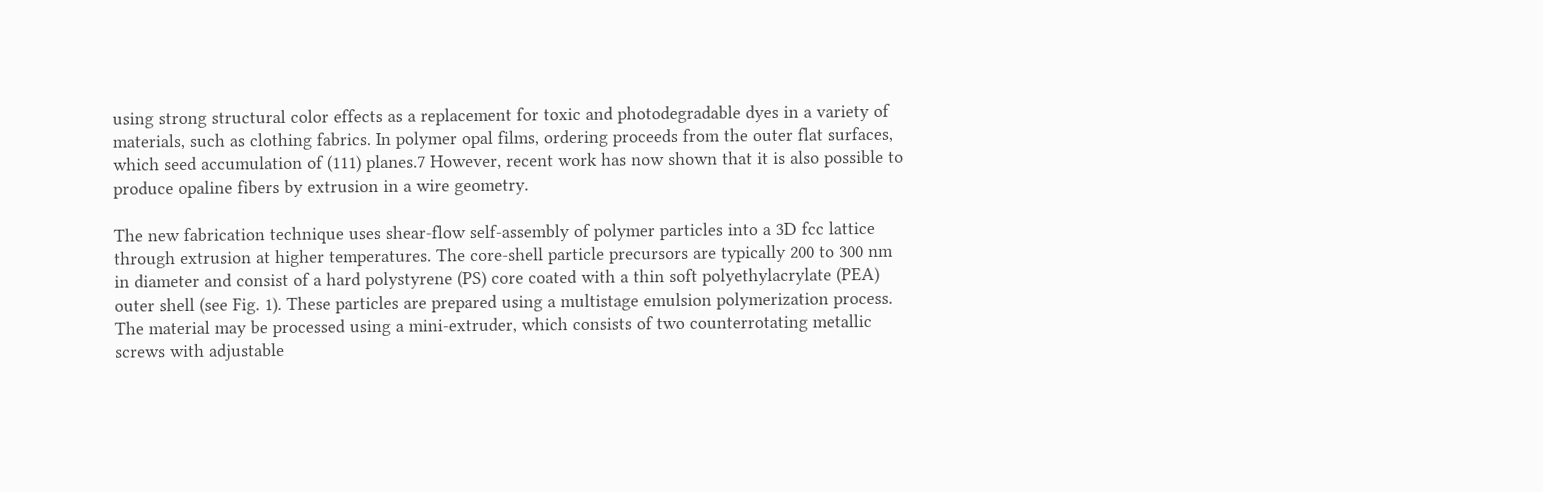using strong structural color effects as a replacement for toxic and photodegradable dyes in a variety of materials, such as clothing fabrics. In polymer opal films, ordering proceeds from the outer flat surfaces, which seed accumulation of (111) planes.7 However, recent work has now shown that it is also possible to produce opaline fibers by extrusion in a wire geometry.

The new fabrication technique uses shear-flow self-assembly of polymer particles into a 3D fcc lattice through extrusion at higher temperatures. The core-shell particle precursors are typically 200 to 300 nm in diameter and consist of a hard polystyrene (PS) core coated with a thin soft polyethylacrylate (PEA) outer shell (see Fig. 1). These particles are prepared using a multistage emulsion polymerization process. The material may be processed using a mini-extruder, which consists of two counterrotating metallic screws with adjustable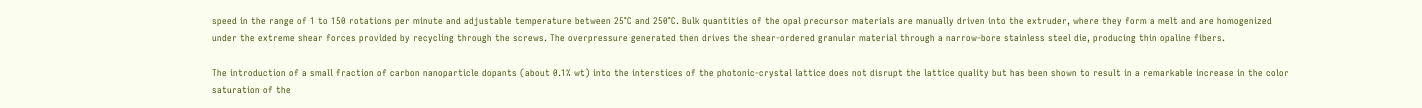speed in the range of 1 to 150 rotations per minute and adjustable temperature between 25°C and 250°C. Bulk quantities of the opal precursor materials are manually driven into the extruder, where they form a melt and are homogenized under the extreme shear forces provided by recycling through the screws. The overpressure generated then drives the shear-ordered granular material through a narrow-bore stainless steel die, producing thin opaline fibers.

The introduction of a small fraction of carbon nanoparticle dopants (about 0.1% wt) into the interstices of the photonic-crystal lattice does not disrupt the lattice quality but has been shown to result in a remarkable increase in the color saturation of the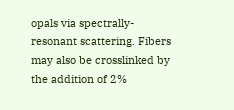opals via spectrally-resonant scattering. Fibers may also be crosslinked by the addition of 2%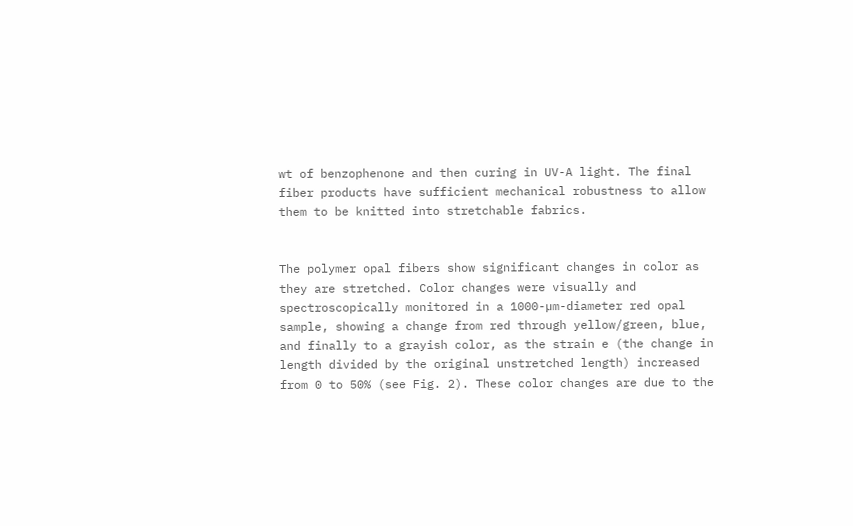wt of benzophenone and then curing in UV-A light. The final fiber products have sufficient mechanical robustness to allow them to be knitted into stretchable fabrics.


The polymer opal fibers show significant changes in color as they are stretched. Color changes were visually and spectroscopically monitored in a 1000-µm-diameter red opal sample, showing a change from red through yellow/green, blue, and finally to a grayish color, as the strain e (the change in length divided by the original unstretched length) increased from 0 to 50% (see Fig. 2). These color changes are due to the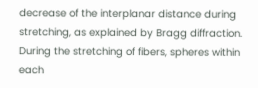decrease of the interplanar distance during stretching, as explained by Bragg diffraction. During the stretching of fibers, spheres within each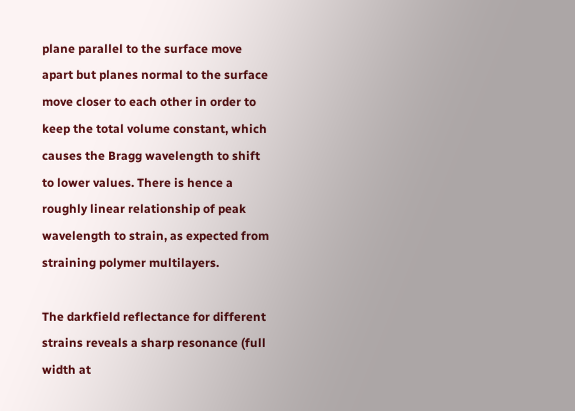plane parallel to the surface move apart but planes normal to the surface move closer to each other in order to keep the total volume constant, which causes the Bragg wavelength to shift to lower values. There is hence a roughly linear relationship of peak wavelength to strain, as expected from straining polymer multilayers.

The darkfield reflectance for different strains reveals a sharp resonance (full width at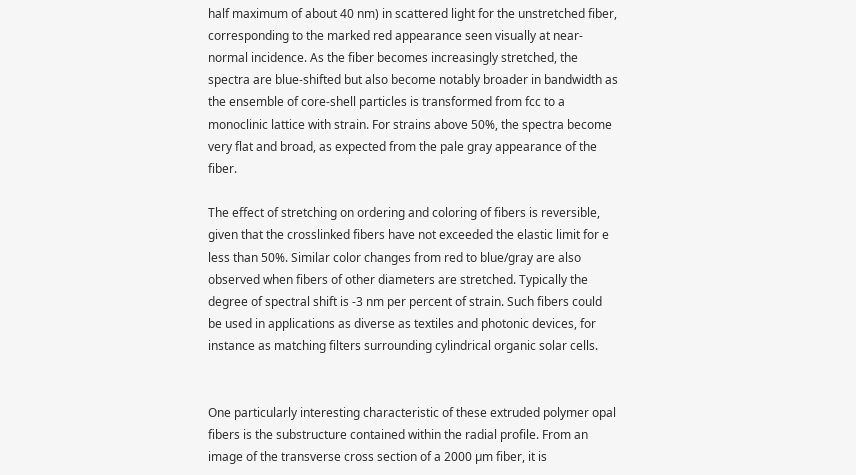half maximum of about 40 nm) in scattered light for the unstretched fiber, corresponding to the marked red appearance seen visually at near-normal incidence. As the fiber becomes increasingly stretched, the spectra are blue-shifted but also become notably broader in bandwidth as the ensemble of core-shell particles is transformed from fcc to a monoclinic lattice with strain. For strains above 50%, the spectra become very flat and broad, as expected from the pale gray appearance of the fiber.

The effect of stretching on ordering and coloring of fibers is reversible, given that the crosslinked fibers have not exceeded the elastic limit for e less than 50%. Similar color changes from red to blue/gray are also observed when fibers of other diameters are stretched. Typically the degree of spectral shift is -3 nm per percent of strain. Such fibers could be used in applications as diverse as textiles and photonic devices, for instance as matching filters surrounding cylindrical organic solar cells.


One particularly interesting characteristic of these extruded polymer opal fibers is the substructure contained within the radial profile. From an image of the transverse cross section of a 2000 µm fiber, it is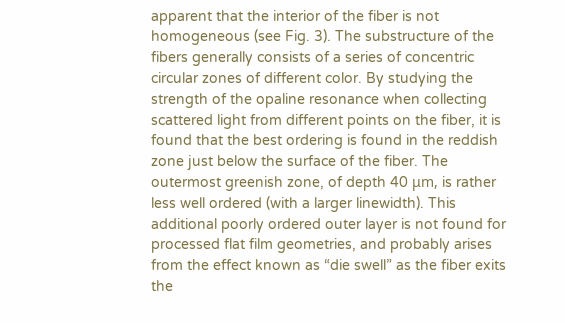apparent that the interior of the fiber is not homogeneous (see Fig. 3). The substructure of the fibers generally consists of a series of concentric circular zones of different color. By studying the strength of the opaline resonance when collecting scattered light from different points on the fiber, it is found that the best ordering is found in the reddish zone just below the surface of the fiber. The outermost greenish zone, of depth 40 μm, is rather less well ordered (with a larger linewidth). This additional poorly ordered outer layer is not found for processed flat film geometries, and probably arises from the effect known as “die swell” as the fiber exits the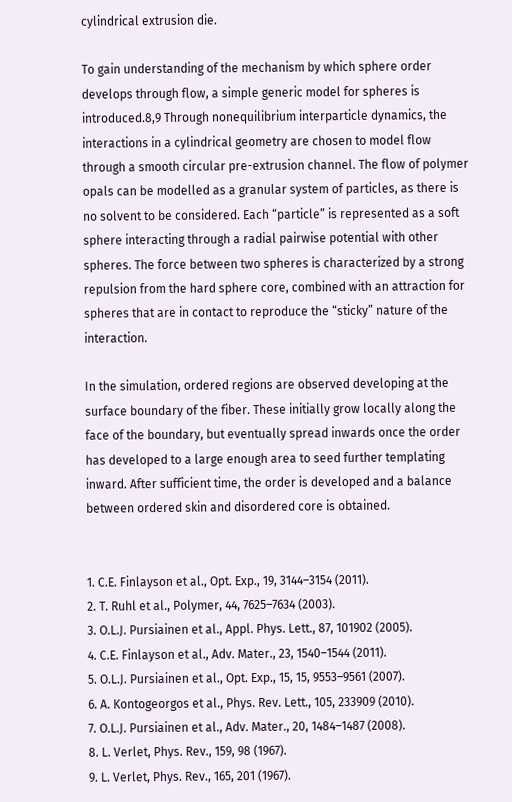cylindrical extrusion die.

To gain understanding of the mechanism by which sphere order develops through flow, a simple generic model for spheres is introduced.8,9 Through nonequilibrium interparticle dynamics, the interactions in a cylindrical geometry are chosen to model flow through a smooth circular pre-extrusion channel. The flow of polymer opals can be modelled as a granular system of particles, as there is no solvent to be considered. Each “particle” is represented as a soft sphere interacting through a radial pairwise potential with other spheres. The force between two spheres is characterized by a strong repulsion from the hard sphere core, combined with an attraction for spheres that are in contact to reproduce the “sticky” nature of the interaction.

In the simulation, ordered regions are observed developing at the surface boundary of the fiber. These initially grow locally along the face of the boundary, but eventually spread inwards once the order has developed to a large enough area to seed further templating inward. After sufficient time, the order is developed and a balance between ordered skin and disordered core is obtained.


1. C.E. Finlayson et al., Opt. Exp., 19, 3144–3154 (2011).
2. T. Ruhl et al., Polymer, 44, 7625–7634 (2003).
3. O.L.J. Pursiainen et al., Appl. Phys. Lett., 87, 101902 (2005).
4. C.E. Finlayson et al., Adv. Mater., 23, 1540–1544 (2011).
5. O.L.J. Pursiainen et al., Opt. Exp., 15, 15, 9553–9561 (2007).
6. A. Kontogeorgos et al., Phys. Rev. Lett., 105, 233909 (2010).
7. O.L.J. Pursiainen et al., Adv. Mater., 20, 1484–1487 (2008).
8. L. Verlet, Phys. Rev., 159, 98 (1967).
9. L. Verlet, Phys. Rev., 165, 201 (1967).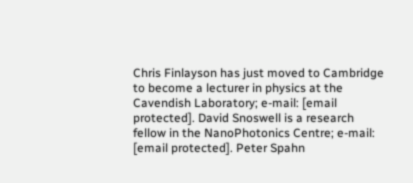Chris Finlayson has just moved to Cambridge to become a lecturer in physics at the Cavendish Laboratory; e-mail: [email protected]. David Snoswell is a research fellow in the NanoPhotonics Centre; e-mail: [email protected]. Peter Spahn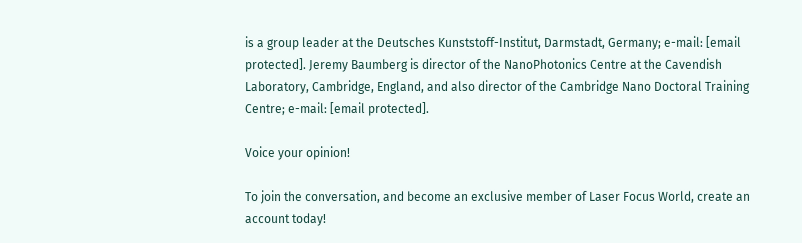is a group leader at the Deutsches Kunststoff-Institut, Darmstadt, Germany; e-mail: [email protected]. Jeremy Baumberg is director of the NanoPhotonics Centre at the Cavendish Laboratory, Cambridge, England, and also director of the Cambridge Nano Doctoral Training Centre; e-mail: [email protected].

Voice your opinion!

To join the conversation, and become an exclusive member of Laser Focus World, create an account today!